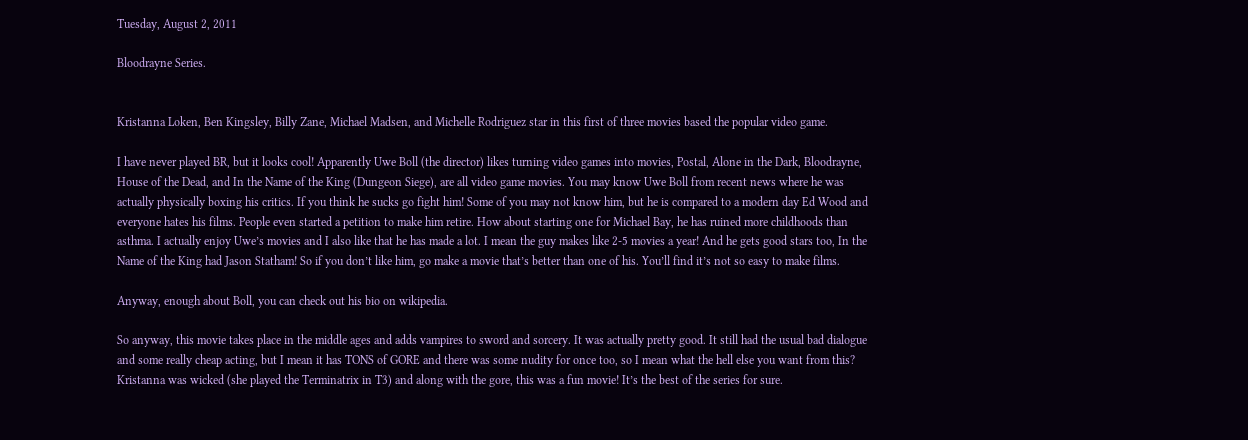Tuesday, August 2, 2011

Bloodrayne Series.


Kristanna Loken, Ben Kingsley, Billy Zane, Michael Madsen, and Michelle Rodriguez star in this first of three movies based the popular video game.

I have never played BR, but it looks cool! Apparently Uwe Boll (the director) likes turning video games into movies, Postal, Alone in the Dark, Bloodrayne, House of the Dead, and In the Name of the King (Dungeon Siege), are all video game movies. You may know Uwe Boll from recent news where he was actually physically boxing his critics. If you think he sucks go fight him! Some of you may not know him, but he is compared to a modern day Ed Wood and everyone hates his films. People even started a petition to make him retire. How about starting one for Michael Bay, he has ruined more childhoods than asthma. I actually enjoy Uwe’s movies and I also like that he has made a lot. I mean the guy makes like 2-5 movies a year! And he gets good stars too, In the Name of the King had Jason Statham! So if you don’t like him, go make a movie that’s better than one of his. You’ll find it’s not so easy to make films.

Anyway, enough about Boll, you can check out his bio on wikipedia.

So anyway, this movie takes place in the middle ages and adds vampires to sword and sorcery. It was actually pretty good. It still had the usual bad dialogue and some really cheap acting, but I mean it has TONS of GORE and there was some nudity for once too, so I mean what the hell else you want from this? Kristanna was wicked (she played the Terminatrix in T3) and along with the gore, this was a fun movie! It’s the best of the series for sure.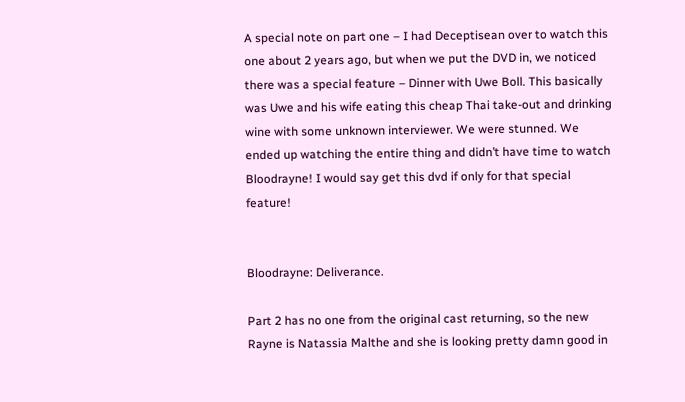A special note on part one – I had Deceptisean over to watch this one about 2 years ago, but when we put the DVD in, we noticed there was a special feature – Dinner with Uwe Boll. This basically was Uwe and his wife eating this cheap Thai take-out and drinking wine with some unknown interviewer. We were stunned. We ended up watching the entire thing and didn’t have time to watch Bloodrayne! I would say get this dvd if only for that special feature!


Bloodrayne: Deliverance.

Part 2 has no one from the original cast returning, so the new Rayne is Natassia Malthe and she is looking pretty damn good in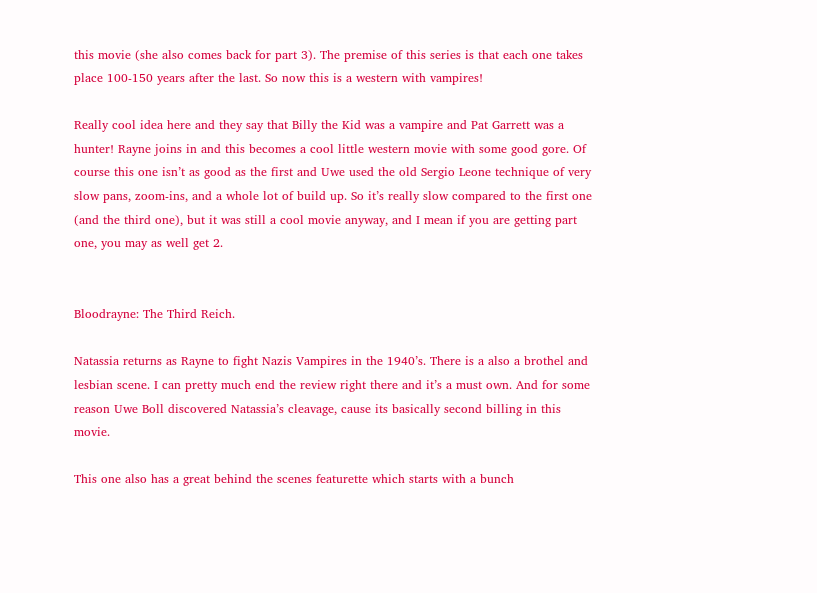this movie (she also comes back for part 3). The premise of this series is that each one takes place 100-150 years after the last. So now this is a western with vampires!

Really cool idea here and they say that Billy the Kid was a vampire and Pat Garrett was a hunter! Rayne joins in and this becomes a cool little western movie with some good gore. Of course this one isn’t as good as the first and Uwe used the old Sergio Leone technique of very slow pans, zoom-ins, and a whole lot of build up. So it’s really slow compared to the first one (and the third one), but it was still a cool movie anyway, and I mean if you are getting part one, you may as well get 2.


Bloodrayne: The Third Reich.

Natassia returns as Rayne to fight Nazis Vampires in the 1940’s. There is a also a brothel and lesbian scene. I can pretty much end the review right there and it’s a must own. And for some reason Uwe Boll discovered Natassia’s cleavage, cause its basically second billing in this movie.

This one also has a great behind the scenes featurette which starts with a bunch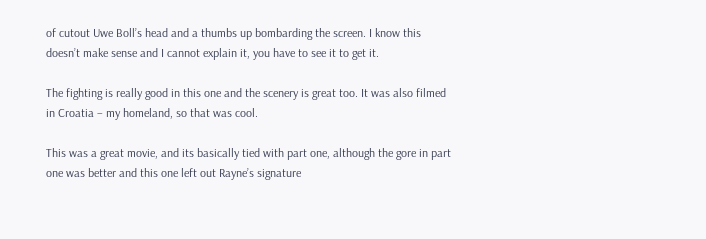of cutout Uwe Boll’s head and a thumbs up bombarding the screen. I know this doesn’t make sense and I cannot explain it, you have to see it to get it.

The fighting is really good in this one and the scenery is great too. It was also filmed in Croatia – my homeland, so that was cool.

This was a great movie, and its basically tied with part one, although the gore in part one was better and this one left out Rayne’s signature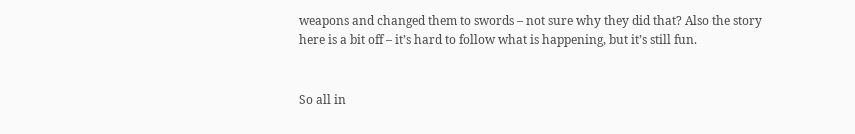weapons and changed them to swords – not sure why they did that? Also the story here is a bit off – it’s hard to follow what is happening, but it’s still fun.


So all in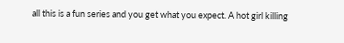all this is a fun series and you get what you expect. A hot girl killing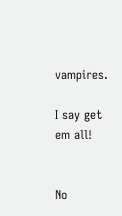vampires.

I say get em all!


No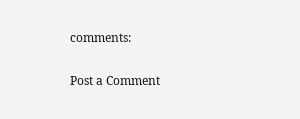comments:

Post a Comment